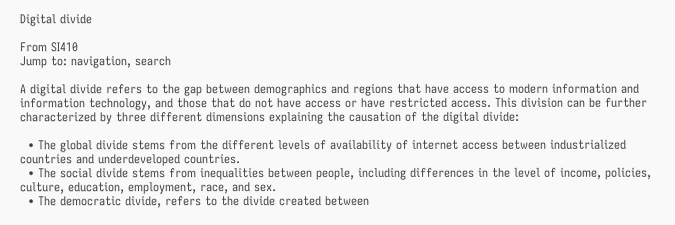Digital divide

From SI410
Jump to: navigation, search

A digital divide refers to the gap between demographics and regions that have access to modern information and information technology, and those that do not have access or have restricted access. This division can be further characterized by three different dimensions explaining the causation of the digital divide:

  • The global divide stems from the different levels of availability of internet access between industrialized countries and underdeveloped countries.
  • The social divide stems from inequalities between people, including differences in the level of income, policies, culture, education, employment, race, and sex.
  • The democratic divide, refers to the divide created between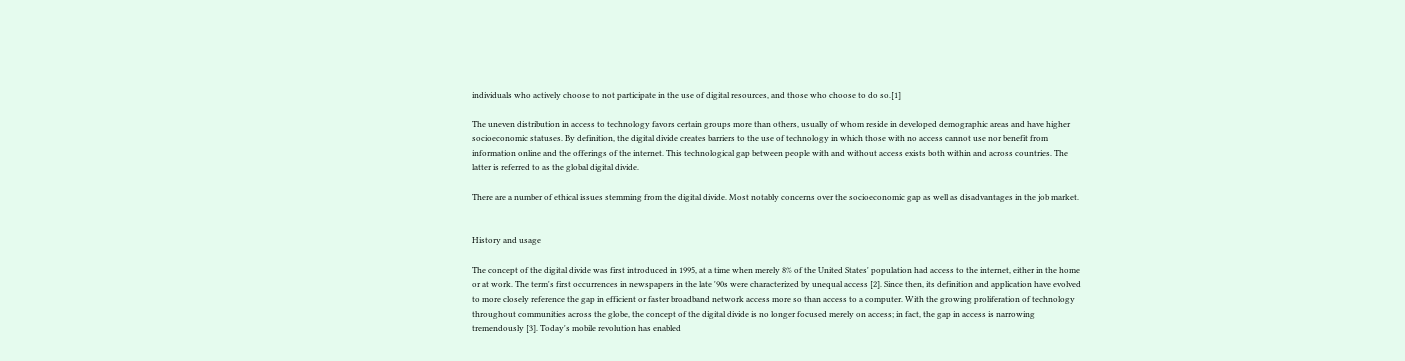individuals who actively choose to not participate in the use of digital resources, and those who choose to do so.[1]

The uneven distribution in access to technology favors certain groups more than others, usually of whom reside in developed demographic areas and have higher socioeconomic statuses. By definition, the digital divide creates barriers to the use of technology in which those with no access cannot use nor benefit from information online and the offerings of the internet. This technological gap between people with and without access exists both within and across countries. The latter is referred to as the global digital divide.

There are a number of ethical issues stemming from the digital divide. Most notably concerns over the socioeconomic gap as well as disadvantages in the job market.


History and usage

The concept of the digital divide was first introduced in 1995, at a time when merely 8% of the United States' population had access to the internet, either in the home or at work. The term's first occurrences in newspapers in the late '90s were characterized by unequal access [2]. Since then, its definition and application have evolved to more closely reference the gap in efficient or faster broadband network access more so than access to a computer. With the growing proliferation of technology throughout communities across the globe, the concept of the digital divide is no longer focused merely on access; in fact, the gap in access is narrowing tremendously [3]. Today's mobile revolution has enabled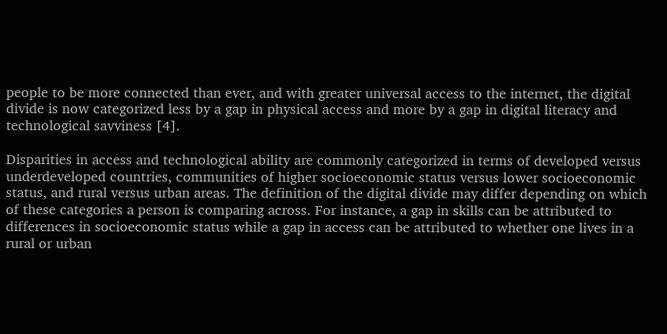people to be more connected than ever, and with greater universal access to the internet, the digital divide is now categorized less by a gap in physical access and more by a gap in digital literacy and technological savviness [4].

Disparities in access and technological ability are commonly categorized in terms of developed versus underdeveloped countries, communities of higher socioeconomic status versus lower socioeconomic status, and rural versus urban areas. The definition of the digital divide may differ depending on which of these categories a person is comparing across. For instance, a gap in skills can be attributed to differences in socioeconomic status while a gap in access can be attributed to whether one lives in a rural or urban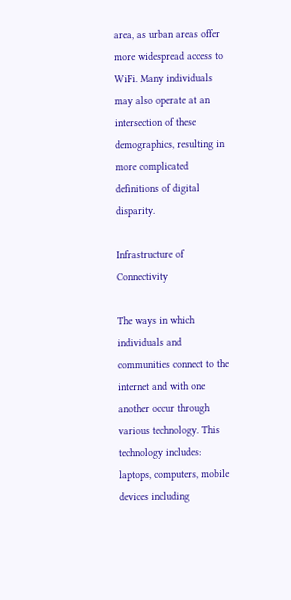area, as urban areas offer more widespread access to WiFi. Many individuals may also operate at an intersection of these demographics, resulting in more complicated definitions of digital disparity.

Infrastructure of Connectivity

The ways in which individuals and communities connect to the internet and with one another occur through various technology. This technology includes: laptops, computers, mobile devices including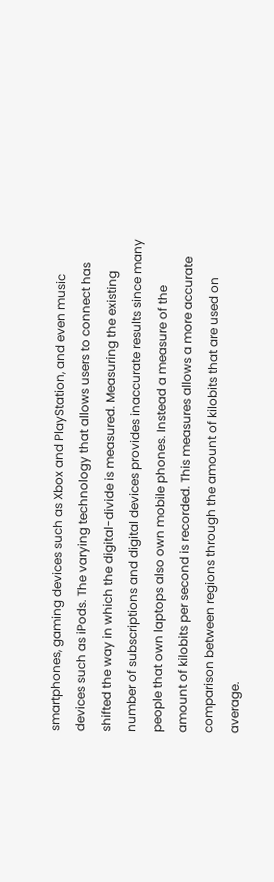smartphones, gaming devices such as Xbox and PlayStation, and even music devices such as iPods. The varying technology that allows users to connect has shifted the way in which the digital-divide is measured. Measuring the existing number of subscriptions and digital devices provides inaccurate results since many people that own laptops also own mobile phones. Instead a measure of the amount of kilobits per second is recorded. This measures allows a more accurate comparison between regions through the amount of kilobits that are used on average.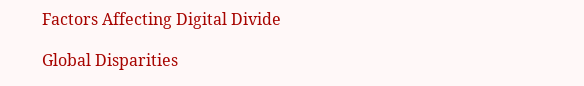Factors Affecting Digital Divide

Global Disparities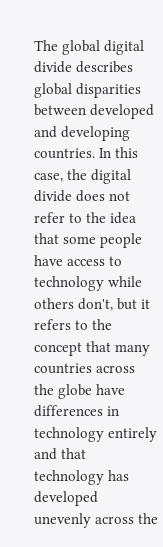The global digital divide describes global disparities between developed and developing countries. In this case, the digital divide does not refer to the idea that some people have access to technology while others don't, but it refers to the concept that many countries across the globe have differences in technology entirely and that technology has developed unevenly across the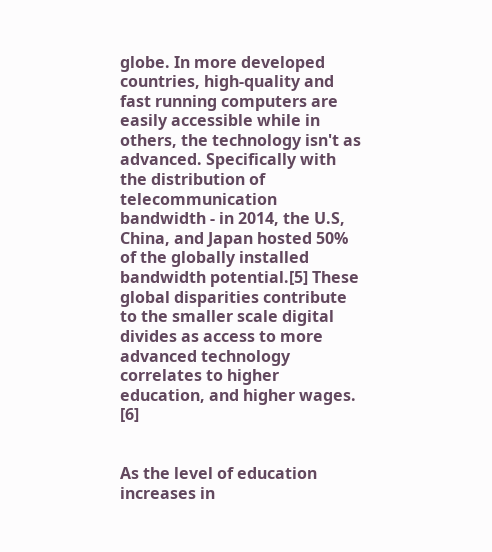globe. In more developed countries, high-quality and fast running computers are easily accessible while in others, the technology isn't as advanced. Specifically with the distribution of telecommunication bandwidth - in 2014, the U.S, China, and Japan hosted 50% of the globally installed bandwidth potential.[5] These global disparities contribute to the smaller scale digital divides as access to more advanced technology correlates to higher education, and higher wages. [6]


As the level of education increases in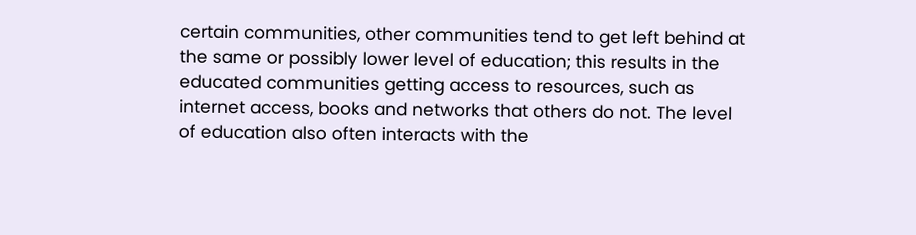certain communities, other communities tend to get left behind at the same or possibly lower level of education; this results in the educated communities getting access to resources, such as internet access, books and networks that others do not. The level of education also often interacts with the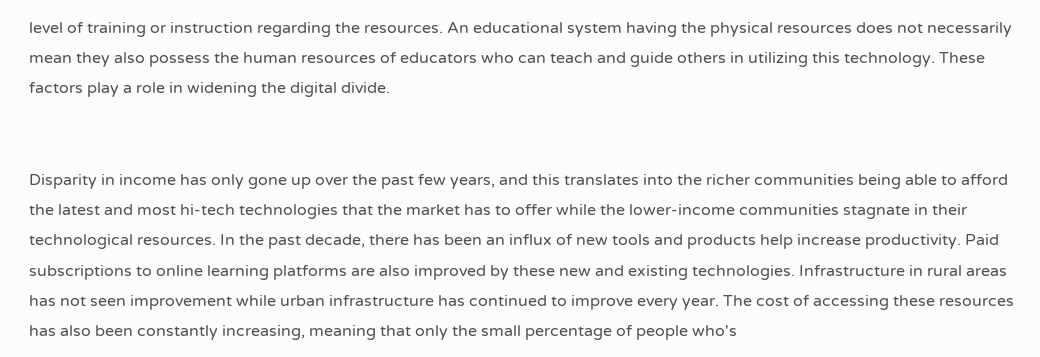level of training or instruction regarding the resources. An educational system having the physical resources does not necessarily mean they also possess the human resources of educators who can teach and guide others in utilizing this technology. These factors play a role in widening the digital divide.


Disparity in income has only gone up over the past few years, and this translates into the richer communities being able to afford the latest and most hi-tech technologies that the market has to offer while the lower-income communities stagnate in their technological resources. In the past decade, there has been an influx of new tools and products help increase productivity. Paid subscriptions to online learning platforms are also improved by these new and existing technologies. Infrastructure in rural areas has not seen improvement while urban infrastructure has continued to improve every year. The cost of accessing these resources has also been constantly increasing, meaning that only the small percentage of people who's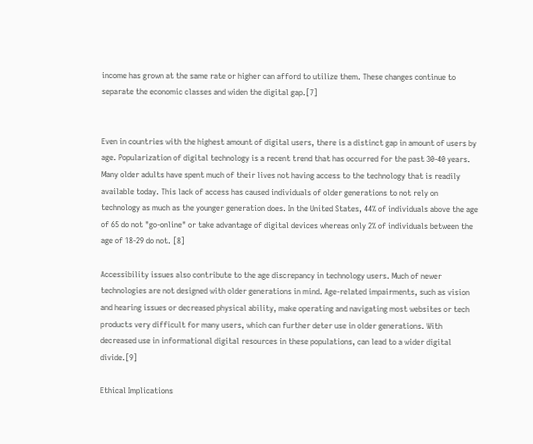income has grown at the same rate or higher can afford to utilize them. These changes continue to separate the economic classes and widen the digital gap.[7]


Even in countries with the highest amount of digital users, there is a distinct gap in amount of users by age. Popularization of digital technology is a recent trend that has occurred for the past 30-40 years. Many older adults have spent much of their lives not having access to the technology that is readily available today. This lack of access has caused individuals of older generations to not rely on technology as much as the younger generation does. In the United States, 44% of individuals above the age of 65 do not "go-online" or take advantage of digital devices whereas only 2% of individuals between the age of 18-29 do not. [8]

Accessibility issues also contribute to the age discrepancy in technology users. Much of newer technologies are not designed with older generations in mind. Age-related impairments, such as vision and hearing issues or decreased physical ability, make operating and navigating most websites or tech products very difficult for many users, which can further deter use in older generations. With decreased use in informational digital resources in these populations, can lead to a wider digital divide.[9]

Ethical Implications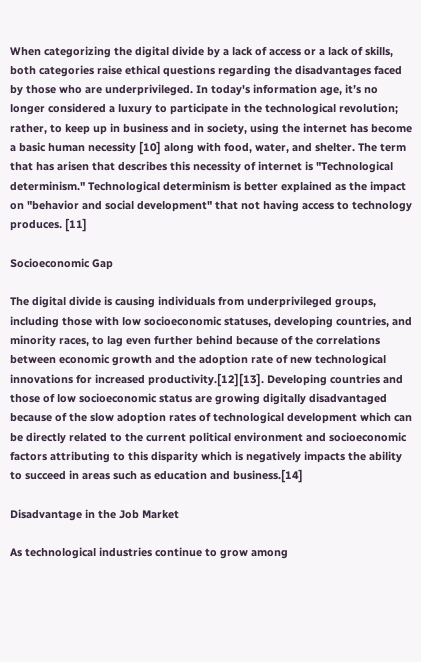When categorizing the digital divide by a lack of access or a lack of skills, both categories raise ethical questions regarding the disadvantages faced by those who are underprivileged. In today's information age, it’s no longer considered a luxury to participate in the technological revolution; rather, to keep up in business and in society, using the internet has become a basic human necessity [10] along with food, water, and shelter. The term that has arisen that describes this necessity of internet is "Technological determinism." Technological determinism is better explained as the impact on "behavior and social development" that not having access to technology produces. [11]

Socioeconomic Gap

The digital divide is causing individuals from underprivileged groups, including those with low socioeconomic statuses, developing countries, and minority races, to lag even further behind because of the correlations between economic growth and the adoption rate of new technological innovations for increased productivity.[12][13]. Developing countries and those of low socioeconomic status are growing digitally disadvantaged because of the slow adoption rates of technological development which can be directly related to the current political environment and socioeconomic factors attributing to this disparity which is negatively impacts the ability to succeed in areas such as education and business.[14]

Disadvantage in the Job Market

As technological industries continue to grow among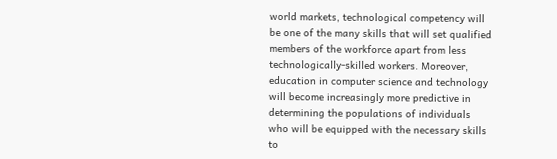world markets, technological competency will be one of the many skills that will set qualified members of the workforce apart from less technologically-skilled workers. Moreover, education in computer science and technology will become increasingly more predictive in determining the populations of individuals who will be equipped with the necessary skills to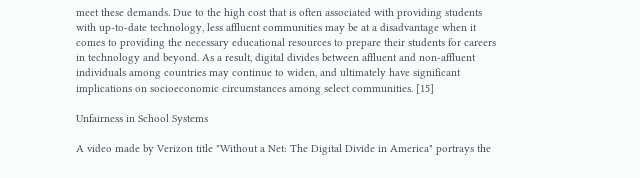meet these demands. Due to the high cost that is often associated with providing students with up-to-date technology, less affluent communities may be at a disadvantage when it comes to providing the necessary educational resources to prepare their students for careers in technology and beyond. As a result, digital divides between affluent and non-affluent individuals among countries may continue to widen, and ultimately have significant implications on socioeconomic circumstances among select communities. [15]

Unfairness in School Systems

A video made by Verizon title "Without a Net: The Digital Divide in America" portrays the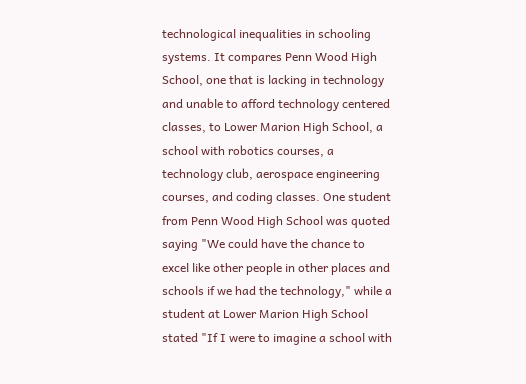technological inequalities in schooling systems. It compares Penn Wood High School, one that is lacking in technology and unable to afford technology centered classes, to Lower Marion High School, a school with robotics courses, a technology club, aerospace engineering courses, and coding classes. One student from Penn Wood High School was quoted saying "We could have the chance to excel like other people in other places and schools if we had the technology," while a student at Lower Marion High School stated "If I were to imagine a school with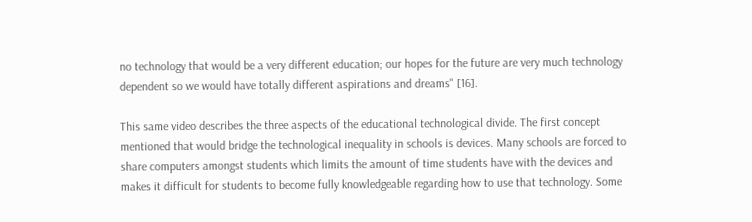no technology that would be a very different education; our hopes for the future are very much technology dependent so we would have totally different aspirations and dreams" [16].

This same video describes the three aspects of the educational technological divide. The first concept mentioned that would bridge the technological inequality in schools is devices. Many schools are forced to share computers amongst students which limits the amount of time students have with the devices and makes it difficult for students to become fully knowledgeable regarding how to use that technology. Some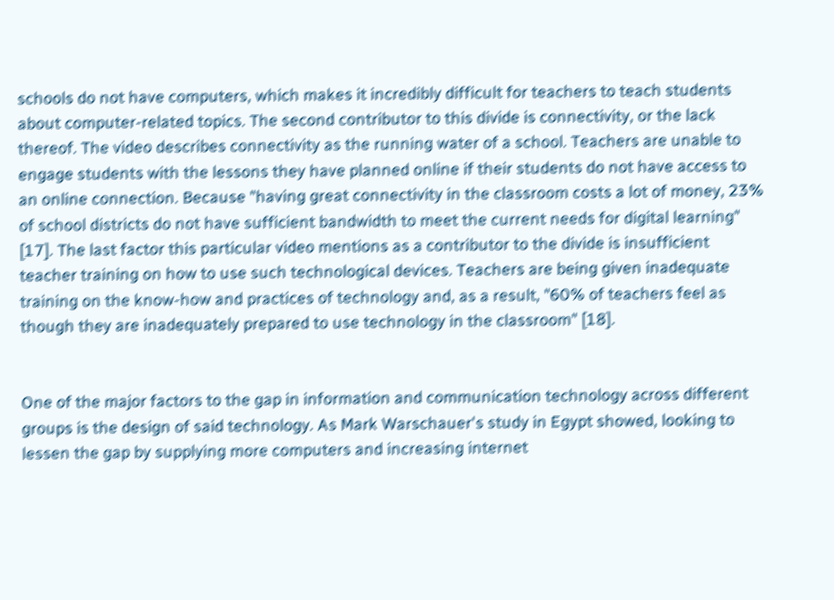schools do not have computers, which makes it incredibly difficult for teachers to teach students about computer-related topics. The second contributor to this divide is connectivity, or the lack thereof. The video describes connectivity as the running water of a school. Teachers are unable to engage students with the lessons they have planned online if their students do not have access to an online connection. Because "having great connectivity in the classroom costs a lot of money, 23% of school districts do not have sufficient bandwidth to meet the current needs for digital learning" [17]. The last factor this particular video mentions as a contributor to the divide is insufficient teacher training on how to use such technological devices. Teachers are being given inadequate training on the know-how and practices of technology and, as a result, "60% of teachers feel as though they are inadequately prepared to use technology in the classroom" [18].


One of the major factors to the gap in information and communication technology across different groups is the design of said technology. As Mark Warschauer's study in Egypt showed, looking to lessen the gap by supplying more computers and increasing internet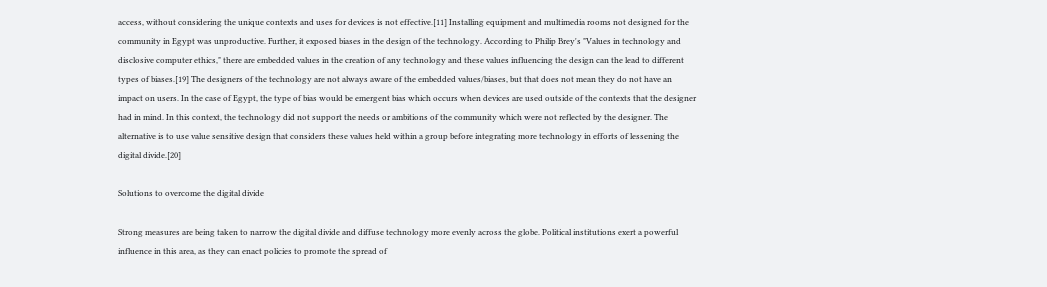access, without considering the unique contexts and uses for devices is not effective.[11] Installing equipment and multimedia rooms not designed for the community in Egypt was unproductive. Further, it exposed biases in the design of the technology. According to Philip Brey's "Values in technology and disclosive computer ethics," there are embedded values in the creation of any technology and these values influencing the design can the lead to different types of biases.[19] The designers of the technology are not always aware of the embedded values/biases, but that does not mean they do not have an impact on users. In the case of Egypt, the type of bias would be emergent bias which occurs when devices are used outside of the contexts that the designer had in mind. In this context, the technology did not support the needs or ambitions of the community which were not reflected by the designer. The alternative is to use value sensitive design that considers these values held within a group before integrating more technology in efforts of lessening the digital divide.[20]

Solutions to overcome the digital divide

Strong measures are being taken to narrow the digital divide and diffuse technology more evenly across the globe. Political institutions exert a powerful influence in this area, as they can enact policies to promote the spread of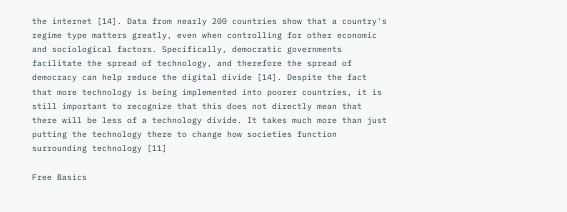the internet [14]. Data from nearly 200 countries show that a country's regime type matters greatly, even when controlling for other economic and sociological factors. Specifically, democratic governments facilitate the spread of technology, and therefore the spread of democracy can help reduce the digital divide [14]. Despite the fact that more technology is being implemented into poorer countries, it is still important to recognize that this does not directly mean that there will be less of a technology divide. It takes much more than just putting the technology there to change how societies function surrounding technology [11]

Free Basics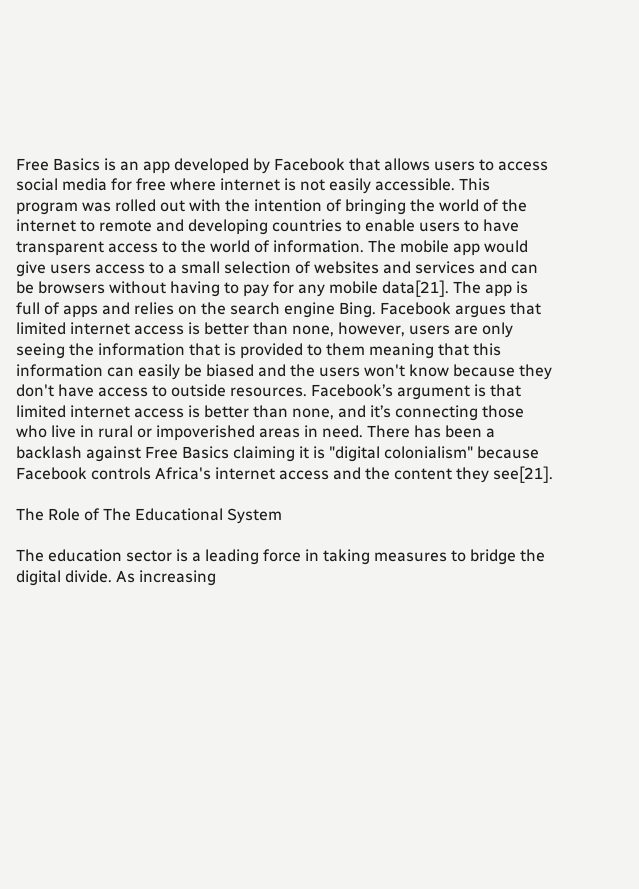Free Basics is an app developed by Facebook that allows users to access social media for free where internet is not easily accessible. This program was rolled out with the intention of bringing the world of the internet to remote and developing countries to enable users to have transparent access to the world of information. The mobile app would give users access to a small selection of websites and services and can be browsers without having to pay for any mobile data[21]. The app is full of apps and relies on the search engine Bing. Facebook argues that limited internet access is better than none, however, users are only seeing the information that is provided to them meaning that this information can easily be biased and the users won't know because they don't have access to outside resources. Facebook’s argument is that limited internet access is better than none, and it’s connecting those who live in rural or impoverished areas in need. There has been a backlash against Free Basics claiming it is "digital colonialism" because Facebook controls Africa's internet access and the content they see[21].

The Role of The Educational System

The education sector is a leading force in taking measures to bridge the digital divide. As increasing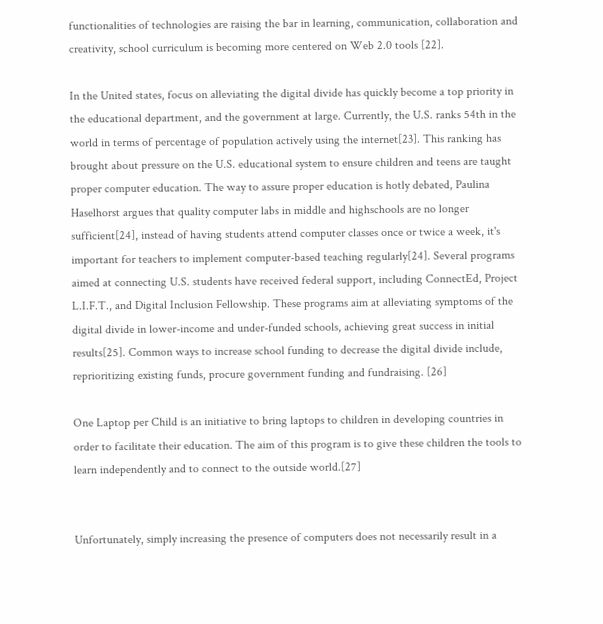functionalities of technologies are raising the bar in learning, communication, collaboration and creativity, school curriculum is becoming more centered on Web 2.0 tools [22].

In the United states, focus on alleviating the digital divide has quickly become a top priority in the educational department, and the government at large. Currently, the U.S. ranks 54th in the world in terms of percentage of population actively using the internet[23]. This ranking has brought about pressure on the U.S. educational system to ensure children and teens are taught proper computer education. The way to assure proper education is hotly debated, Paulina Haselhorst argues that quality computer labs in middle and highschools are no longer sufficient[24], instead of having students attend computer classes once or twice a week, it's important for teachers to implement computer-based teaching regularly[24]. Several programs aimed at connecting U.S. students have received federal support, including ConnectEd, Project L.I.F.T., and Digital Inclusion Fellowship. These programs aim at alleviating symptoms of the digital divide in lower-income and under-funded schools, achieving great success in initial results[25]. Common ways to increase school funding to decrease the digital divide include, reprioritizing existing funds, procure government funding and fundraising. [26]

One Laptop per Child is an initiative to bring laptops to children in developing countries in order to facilitate their education. The aim of this program is to give these children the tools to learn independently and to connect to the outside world.[27]


Unfortunately, simply increasing the presence of computers does not necessarily result in a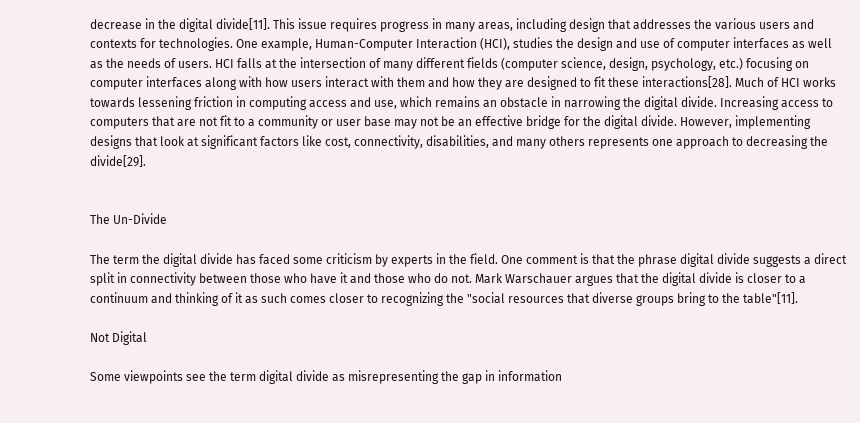decrease in the digital divide[11]. This issue requires progress in many areas, including design that addresses the various users and contexts for technologies. One example, Human-Computer Interaction (HCI), studies the design and use of computer interfaces as well as the needs of users. HCI falls at the intersection of many different fields (computer science, design, psychology, etc.) focusing on computer interfaces along with how users interact with them and how they are designed to fit these interactions[28]. Much of HCI works towards lessening friction in computing access and use, which remains an obstacle in narrowing the digital divide. Increasing access to computers that are not fit to a community or user base may not be an effective bridge for the digital divide. However, implementing designs that look at significant factors like cost, connectivity, disabilities, and many others represents one approach to decreasing the divide[29].


The Un-Divide

The term the digital divide has faced some criticism by experts in the field. One comment is that the phrase digital divide suggests a direct split in connectivity between those who have it and those who do not. Mark Warschauer argues that the digital divide is closer to a continuum and thinking of it as such comes closer to recognizing the "social resources that diverse groups bring to the table"[11].

Not Digital

Some viewpoints see the term digital divide as misrepresenting the gap in information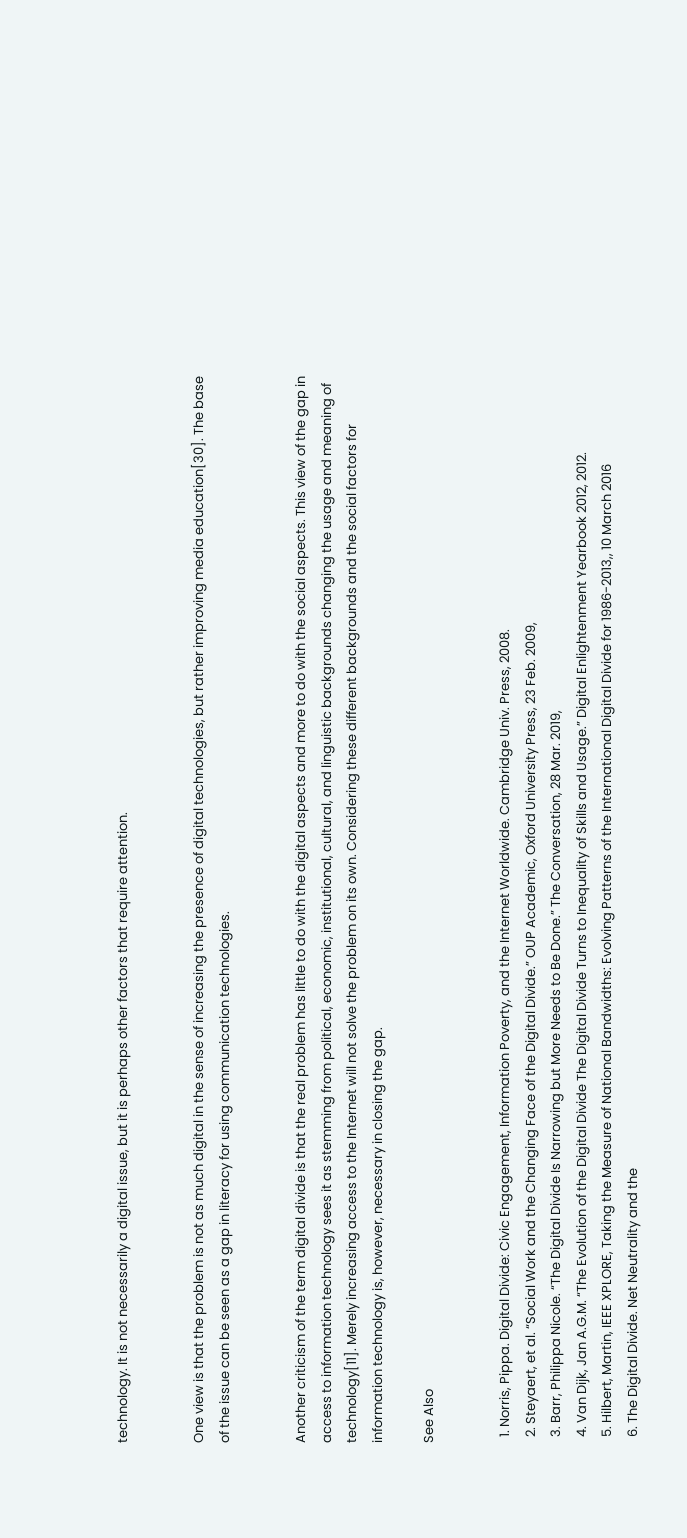technology. It is not necessarily a digital issue, but it is perhaps other factors that require attention.


One view is that the problem is not as much digital in the sense of increasing the presence of digital technologies, but rather improving media education[30]. The base of the issue can be seen as a gap in literacy for using communication technologies.


Another criticism of the term digital divide is that the real problem has little to do with the digital aspects and more to do with the social aspects. This view of the gap in access to information technology sees it as stemming from political, economic, institutional, cultural, and linguistic backgrounds changing the usage and meaning of technology[11]. Merely increasing access to the Internet will not solve the problem on its own. Considering these different backgrounds and the social factors for information technology is, however, necessary in closing the gap.

See Also


  1. Norris, Pippa. Digital Divide: Civic Engagement, Information Poverty, and the Internet Worldwide. Cambridge Univ. Press, 2008.
  2. Steyaert, et al. “Social Work and the Changing Face of the Digital Divide.” OUP Academic, Oxford University Press, 23 Feb. 2009,
  3. Barr, Philippa Nicole. “The Digital Divide Is Narrowing but More Needs to Be Done.” The Conversation, 28 Mar. 2019,
  4. Van Dijk, Jan A.G.M. “The Evolution of the Digital Divide The Digital Divide Turns to Inequality of Skills and Usage.” Digital Enlightenment Yearbook 2012, 2012.
  5. Hilbert, Martin, IEEE XPLORE, Taking the Measure of National Bandwidths: Evolving Patterns of the International Digital Divide for 1986-2013,, 10 March 2016
  6. The Digital Divide. Net Neutrality and the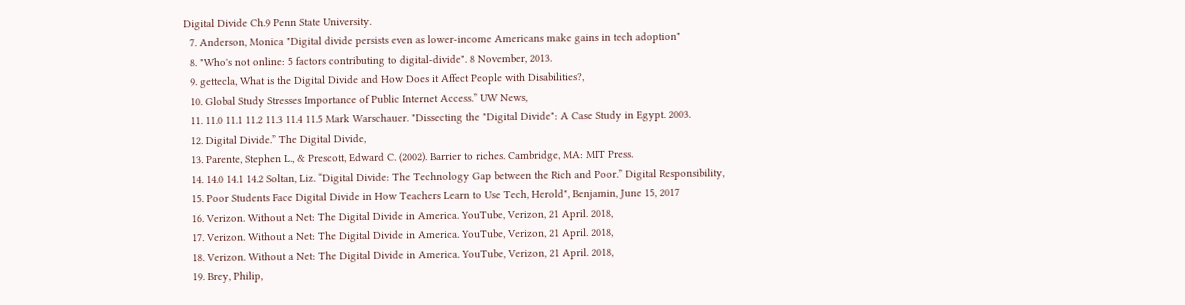Digital Divide Ch.9 Penn State University.
  7. Anderson, Monica "Digital divide persists even as lower-income Americans make gains in tech adoption"
  8. "Who's not online: 5 factors contributing to digital-divide". 8 November, 2013.
  9. gettecla, What is the Digital Divide and How Does it Affect People with Disabilities?,
  10. Global Study Stresses Importance of Public Internet Access.” UW News,
  11. 11.0 11.1 11.2 11.3 11.4 11.5 Mark Warschauer. "Dissecting the "Digital Divide": A Case Study in Egypt. 2003.
  12. Digital Divide.” The Digital Divide,
  13. Parente, Stephen L., & Prescott, Edward C. (2002). Barrier to riches. Cambridge, MA: MIT Press.
  14. 14.0 14.1 14.2 Soltan, Liz. “Digital Divide: The Technology Gap between the Rich and Poor.” Digital Responsibility,
  15. Poor Students Face Digital Divide in How Teachers Learn to Use Tech, Herold", Benjamin, June 15, 2017
  16. Verizon. Without a Net: The Digital Divide in America. YouTube, Verizon, 21 April. 2018,
  17. Verizon. Without a Net: The Digital Divide in America. YouTube, Verizon, 21 April. 2018,
  18. Verizon. Without a Net: The Digital Divide in America. YouTube, Verizon, 21 April. 2018,
  19. Brey, Philip,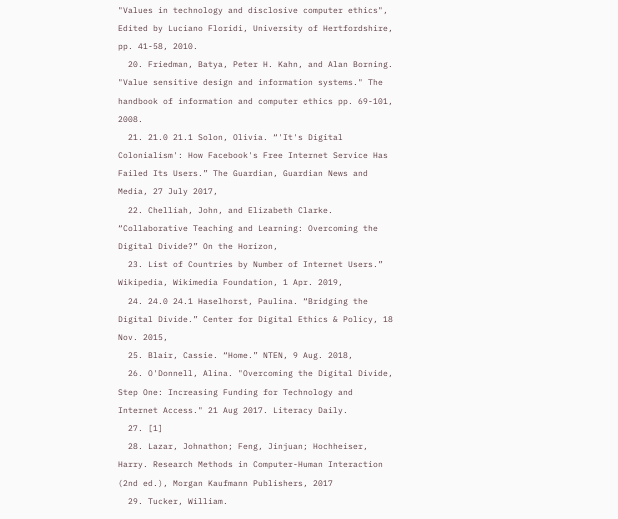"Values in technology and disclosive computer ethics", Edited by Luciano Floridi, University of Hertfordshire, pp. 41-58, 2010.
  20. Friedman, Batya, Peter H. Kahn, and Alan Borning. "Value sensitive design and information systems." The handbook of information and computer ethics pp. 69-101, 2008.
  21. 21.0 21.1 Solon, Olivia. “'It's Digital Colonialism': How Facebook's Free Internet Service Has Failed Its Users.” The Guardian, Guardian News and Media, 27 July 2017,
  22. Chelliah, John, and Elizabeth Clarke. “Collaborative Teaching and Learning: Overcoming the Digital Divide?” On the Horizon,
  23. List of Countries by Number of Internet Users.” Wikipedia, Wikimedia Foundation, 1 Apr. 2019,
  24. 24.0 24.1 Haselhorst, Paulina. “Bridging the Digital Divide.” Center for Digital Ethics & Policy, 18 Nov. 2015,
  25. Blair, Cassie. “Home.” NTEN, 9 Aug. 2018,
  26. O'Donnell, Alina. "Overcoming the Digital Divide, Step One: Increasing Funding for Technology and Internet Access." 21 Aug 2017. Literacy Daily.
  27. [1]
  28. Lazar, Johnathon; Feng, Jinjuan; Hochheiser, Harry. Research Methods in Computer-Human Interaction (2nd ed.), Morgan Kaufmann Publishers, 2017
  29. Tucker, William.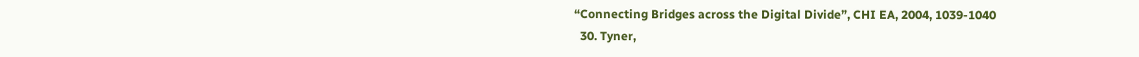“Connecting Bridges across the Digital Divide”, CHI EA, 2004, 1039-1040
  30. Tyner,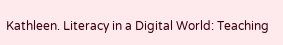Kathleen. Literacy in a Digital World: Teaching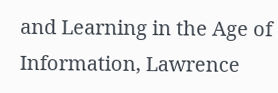and Learning in the Age of Information, Lawrence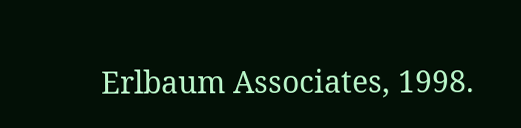Erlbaum Associates, 1998.